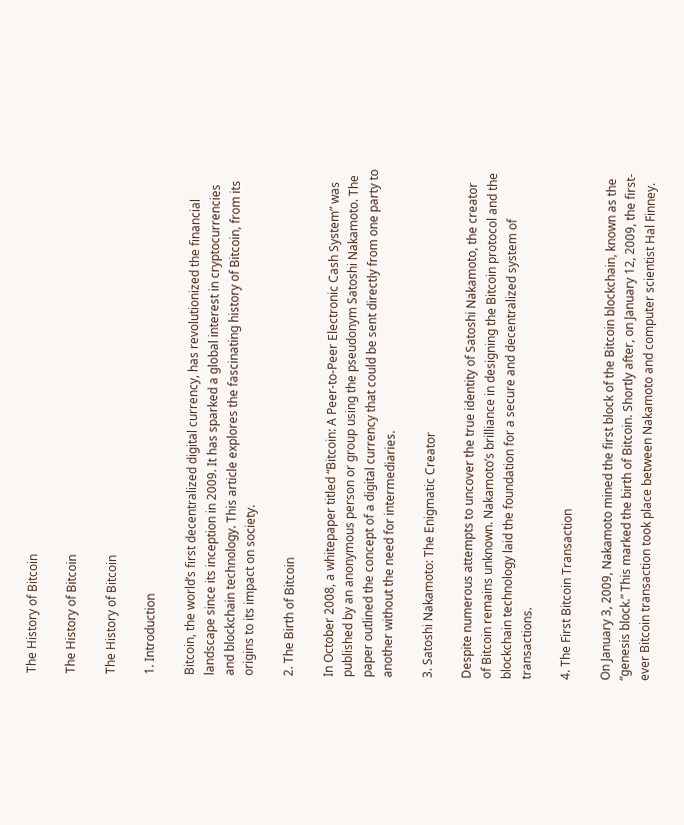The History of Bitcoin

The History of Bitcoin

The History of Bitcoin

1. Introduction

Bitcoin, the world’s first decentralized digital currency, has revolutionized the financial landscape since its inception in 2009. It has sparked a global interest in cryptocurrencies and blockchain technology. This article explores the fascinating history of Bitcoin, from its origins to its impact on society.

2. The Birth of Bitcoin

In October 2008, a whitepaper titled “Bitcoin: A Peer-to-Peer Electronic Cash System” was published by an anonymous person or group using the pseudonym Satoshi Nakamoto. The paper outlined the concept of a digital currency that could be sent directly from one party to another without the need for intermediaries.

3. Satoshi Nakamoto: The Enigmatic Creator

Despite numerous attempts to uncover the true identity of Satoshi Nakamoto, the creator of Bitcoin remains unknown. Nakamoto’s brilliance in designing the Bitcoin protocol and the blockchain technology laid the foundation for a secure and decentralized system of transactions.

4. The First Bitcoin Transaction

On January 3, 2009, Nakamoto mined the first block of the Bitcoin blockchain, known as the “genesis block.” This marked the birth of Bitcoin. Shortly after, on January 12, 2009, the first-ever Bitcoin transaction took place between Nakamoto and computer scientist Hal Finney.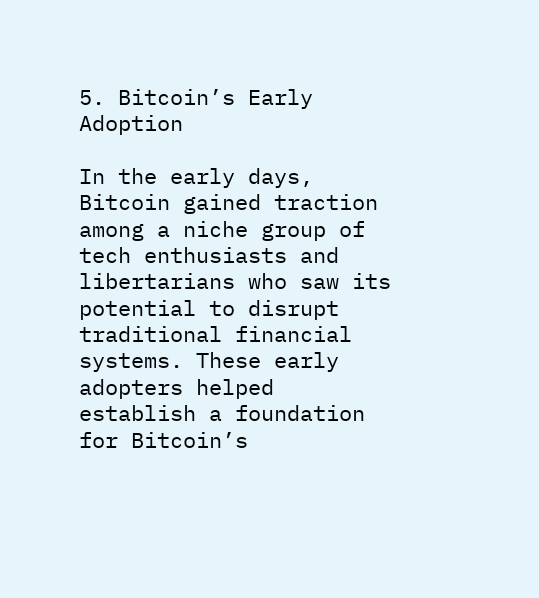5. Bitcoin’s Early Adoption

In the early days, Bitcoin gained traction among a niche group of tech enthusiasts and libertarians who saw its potential to disrupt traditional financial systems. These early adopters helped establish a foundation for Bitcoin’s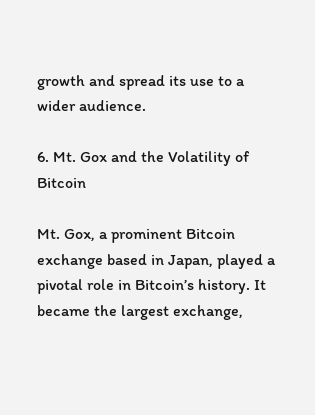growth and spread its use to a wider audience.

6. Mt. Gox and the Volatility of Bitcoin

Mt. Gox, a prominent Bitcoin exchange based in Japan, played a pivotal role in Bitcoin’s history. It became the largest exchange,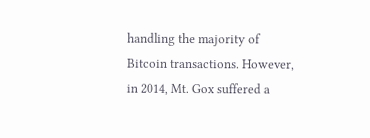handling the majority of Bitcoin transactions. However, in 2014, Mt. Gox suffered a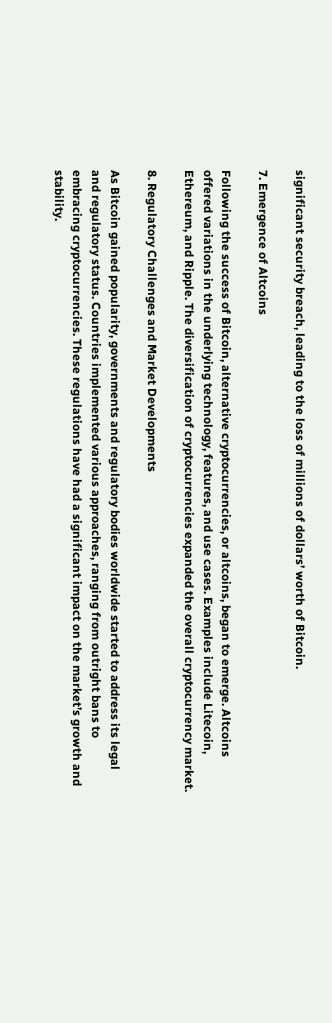significant security breach, leading to the loss of millions of dollars’ worth of Bitcoin.

7. Emergence of Altcoins

Following the success of Bitcoin, alternative cryptocurrencies, or altcoins, began to emerge. Altcoins offered variations in the underlying technology, features, and use cases. Examples include Litecoin, Ethereum, and Ripple. The diversification of cryptocurrencies expanded the overall cryptocurrency market.

8. Regulatory Challenges and Market Developments

As Bitcoin gained popularity, governments and regulatory bodies worldwide started to address its legal and regulatory status. Countries implemented various approaches, ranging from outright bans to embracing cryptocurrencies. These regulations have had a significant impact on the market’s growth and stability.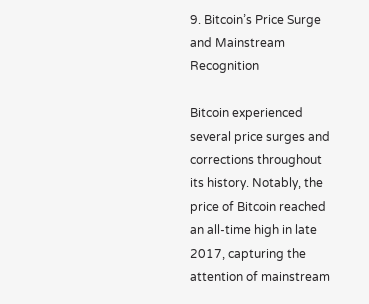9. Bitcoin’s Price Surge and Mainstream Recognition

Bitcoin experienced several price surges and corrections throughout its history. Notably, the price of Bitcoin reached an all-time high in late 2017, capturing the attention of mainstream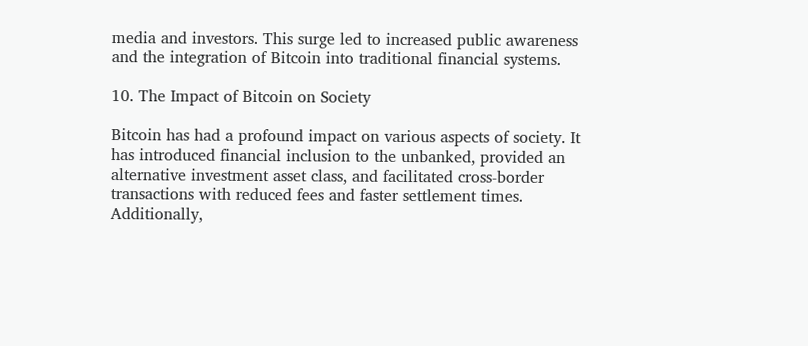media and investors. This surge led to increased public awareness and the integration of Bitcoin into traditional financial systems.

10. The Impact of Bitcoin on Society

Bitcoin has had a profound impact on various aspects of society. It has introduced financial inclusion to the unbanked, provided an alternative investment asset class, and facilitated cross-border transactions with reduced fees and faster settlement times. Additionally,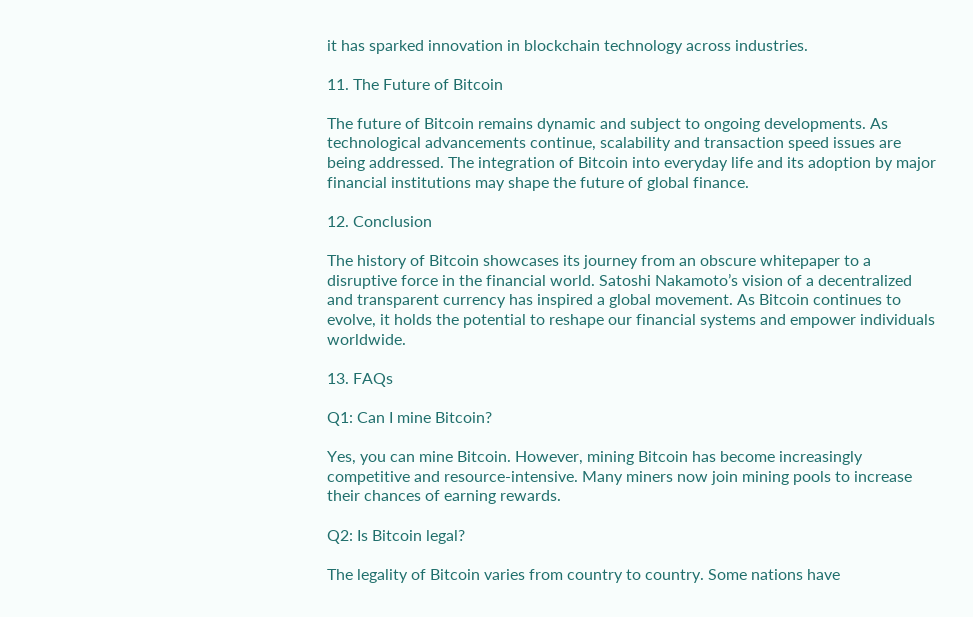it has sparked innovation in blockchain technology across industries.

11. The Future of Bitcoin

The future of Bitcoin remains dynamic and subject to ongoing developments. As technological advancements continue, scalability and transaction speed issues are being addressed. The integration of Bitcoin into everyday life and its adoption by major financial institutions may shape the future of global finance.

12. Conclusion

The history of Bitcoin showcases its journey from an obscure whitepaper to a disruptive force in the financial world. Satoshi Nakamoto’s vision of a decentralized and transparent currency has inspired a global movement. As Bitcoin continues to evolve, it holds the potential to reshape our financial systems and empower individuals worldwide.

13. FAQs

Q1: Can I mine Bitcoin?

Yes, you can mine Bitcoin. However, mining Bitcoin has become increasingly competitive and resource-intensive. Many miners now join mining pools to increase their chances of earning rewards.

Q2: Is Bitcoin legal?

The legality of Bitcoin varies from country to country. Some nations have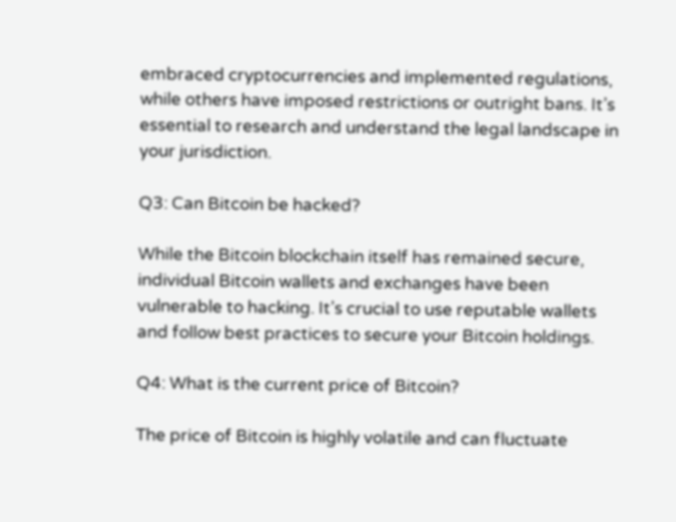embraced cryptocurrencies and implemented regulations, while others have imposed restrictions or outright bans. It’s essential to research and understand the legal landscape in your jurisdiction.

Q3: Can Bitcoin be hacked?

While the Bitcoin blockchain itself has remained secure, individual Bitcoin wallets and exchanges have been vulnerable to hacking. It’s crucial to use reputable wallets and follow best practices to secure your Bitcoin holdings.

Q4: What is the current price of Bitcoin?

The price of Bitcoin is highly volatile and can fluctuate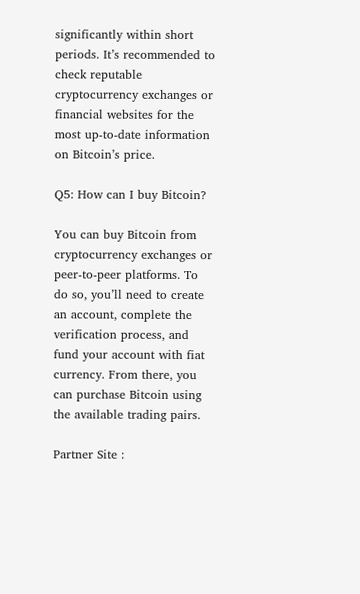significantly within short periods. It’s recommended to check reputable cryptocurrency exchanges or financial websites for the most up-to-date information on Bitcoin’s price.

Q5: How can I buy Bitcoin?

You can buy Bitcoin from cryptocurrency exchanges or peer-to-peer platforms. To do so, you’ll need to create an account, complete the verification process, and fund your account with fiat currency. From there, you can purchase Bitcoin using the available trading pairs.

Partner Site :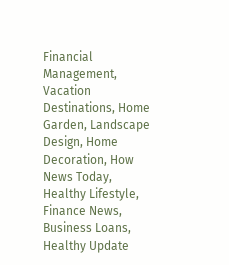Financial Management, Vacation Destinations, Home Garden, Landscape Design, Home Decoration, How News Today, Healthy Lifestyle, Finance News, Business Loans, Healthy Update